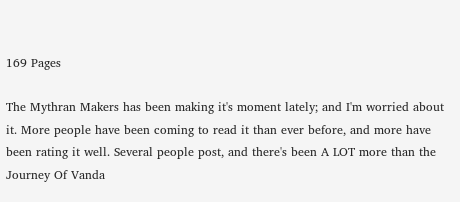169 Pages

The Mythran Makers has been making it's moment lately; and I'm worried about it. More people have been coming to read it than ever before, and more have been rating it well. Several people post, and there's been A LOT more than the Journey Of Vanda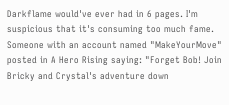Darkflame would've ever had in 6 pages. I'm suspicious that it's consuming too much fame. Someone with an account named "MakeYourMove" posted in A Hero Rising saying: "Forget Bob! Join Bricky and Crystal's adventure down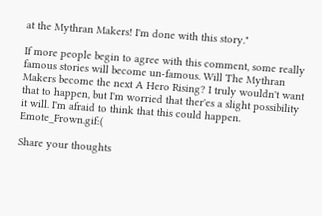at the Mythran Makers! I'm done with this story."

If more people begin to agree with this comment, some really famous stories will become un-famous. Will The Mythran Makers become the next A Hero Rising? I truly wouldn't want that to happen, but I'm worried that ther'es a slight possibility it will. I'm afraid to think that this could happen. Emote_Frown.gif:(

Share your thoughts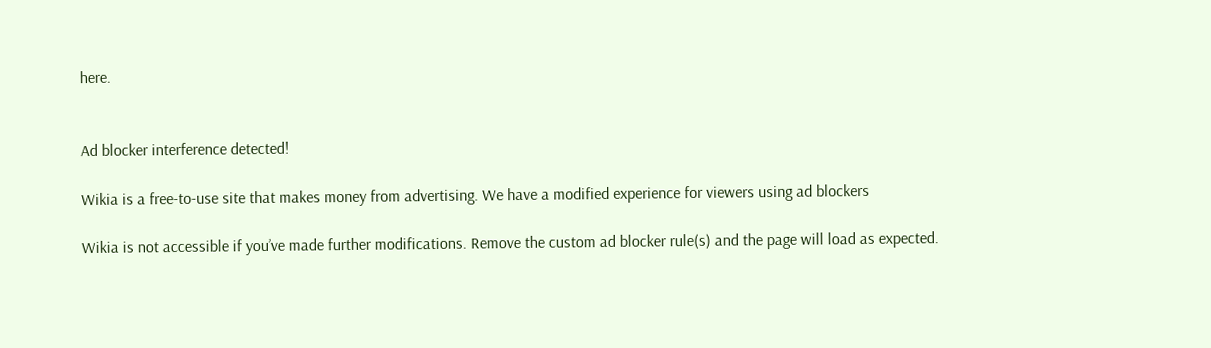here.


Ad blocker interference detected!

Wikia is a free-to-use site that makes money from advertising. We have a modified experience for viewers using ad blockers

Wikia is not accessible if you’ve made further modifications. Remove the custom ad blocker rule(s) and the page will load as expected.